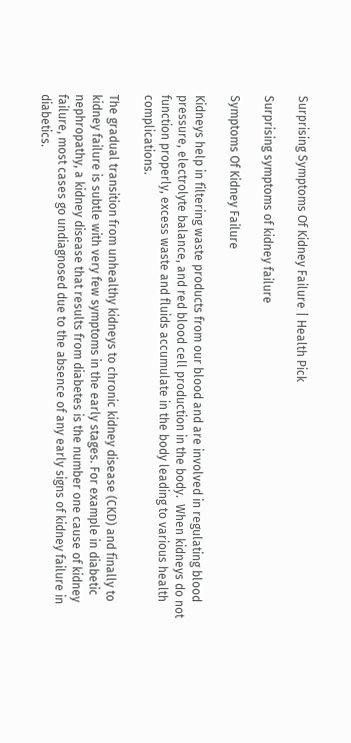Surprising Symptoms Of Kidney Failure | Health Pick

Surprising symptoms of kidney failure

Symptoms Of Kidney Failure

Kidneys help in filtering waste products from our blood and are involved in regulating blood pressure, electrolyte balance, and red blood cell production in the body.  When kidneys do not function properly, excess waste and fluids accumulate in the body leading to various health complications.

The gradual transition from unhealthy kidneys to chronic kidney disease (CKD) and finally to kidney failure is subtle with very few symptoms in the early stages. For example in diabetic nephropathy, a kidney disease that results from diabetes is the number one cause of kidney failure, most cases go undiagnosed due to the absence of any early signs of kidney failure in diabetics.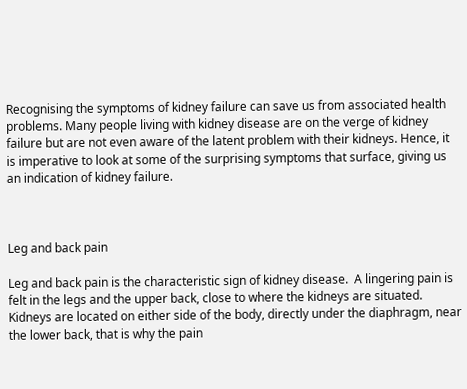Recognising the symptoms of kidney failure can save us from associated health problems. Many people living with kidney disease are on the verge of kidney failure but are not even aware of the latent problem with their kidneys. Hence, it is imperative to look at some of the surprising symptoms that surface, giving us an indication of kidney failure.



Leg and back pain

Leg and back pain is the characteristic sign of kidney disease.  A lingering pain is felt in the legs and the upper back, close to where the kidneys are situated. Kidneys are located on either side of the body, directly under the diaphragm, near the lower back, that is why the pain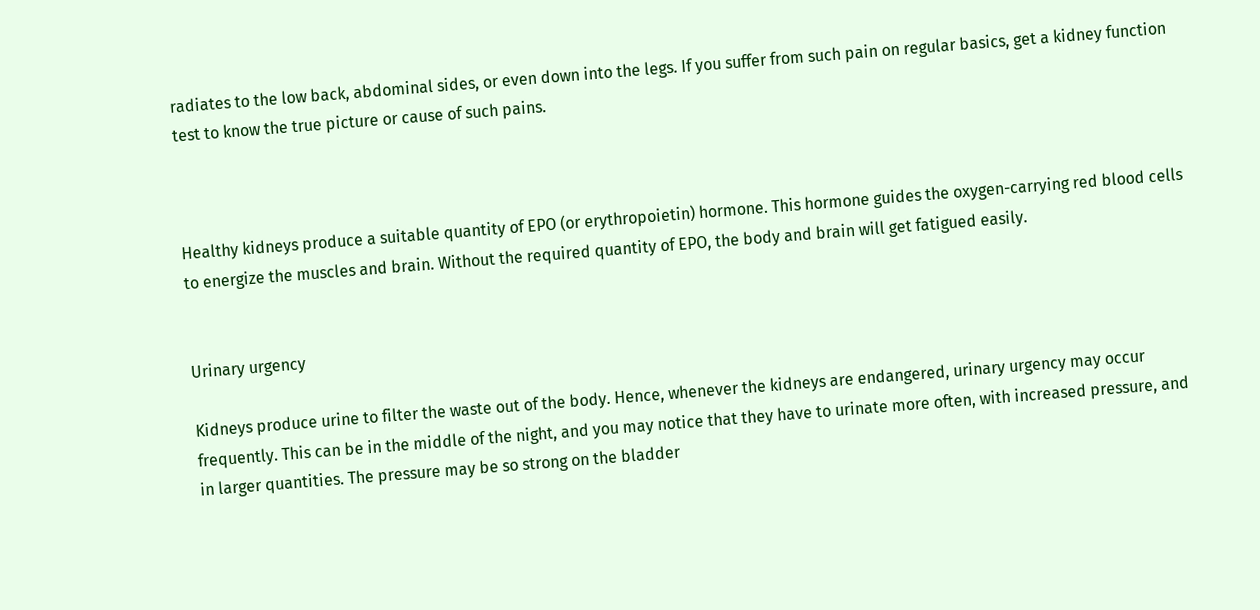radiates to the low back, abdominal sides, or even down into the legs. If you suffer from such pain on regular basics, get a kidney function test to know the true picture or cause of such pains.



Healthy kidneys produce a suitable quantity of EPO (or erythropoietin) hormone. This hormone guides the oxygen-carrying red blood cells to energize the muscles and brain. Without the required quantity of EPO, the body and brain will get fatigued easily.


Urinary urgency

Kidneys produce urine to filter the waste out of the body. Hence, whenever the kidneys are endangered, urinary urgency may occur frequently. This can be in the middle of the night, and you may notice that they have to urinate more often, with increased pressure, and in larger quantities. The pressure may be so strong on the bladder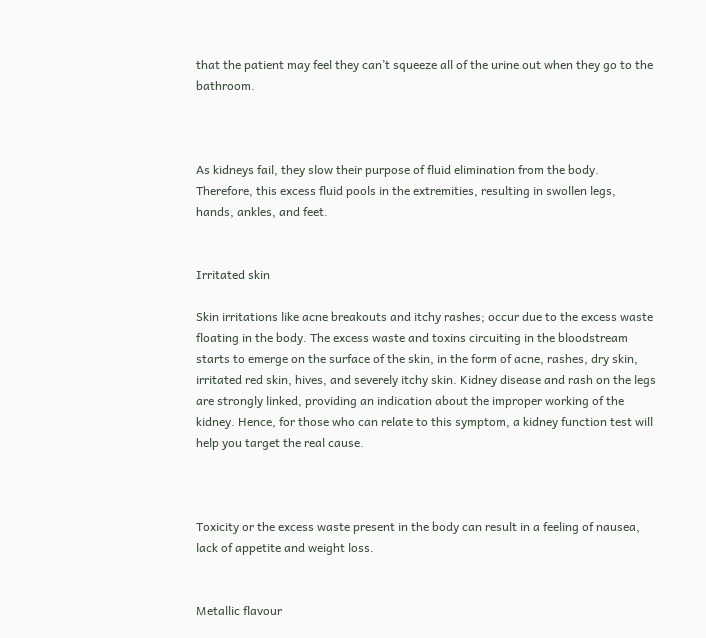that the patient may feel they can’t squeeze all of the urine out when they go to the bathroom.



As kidneys fail, they slow their purpose of fluid elimination from the body. Therefore, this excess fluid pools in the extremities, resulting in swollen legs, hands, ankles, and feet.


Irritated skin

Skin irritations like acne breakouts and itchy rashes; occur due to the excess waste floating in the body. The excess waste and toxins circuiting in the bloodstream starts to emerge on the surface of the skin, in the form of acne, rashes, dry skin, irritated red skin, hives, and severely itchy skin. Kidney disease and rash on the legs are strongly linked, providing an indication about the improper working of the kidney. Hence, for those who can relate to this symptom, a kidney function test will help you target the real cause.



Toxicity or the excess waste present in the body can result in a feeling of nausea, lack of appetite and weight loss.


Metallic flavour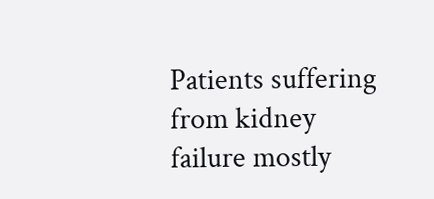Patients suffering from kidney failure mostly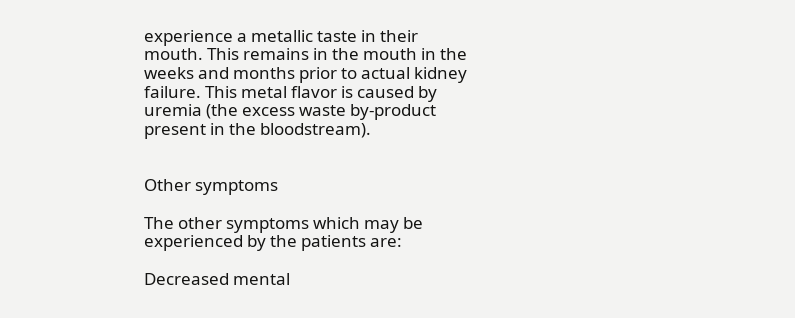experience a metallic taste in their mouth. This remains in the mouth in the weeks and months prior to actual kidney failure. This metal flavor is caused by uremia (the excess waste by-product present in the bloodstream).


Other symptoms

The other symptoms which may be experienced by the patients are:

Decreased mental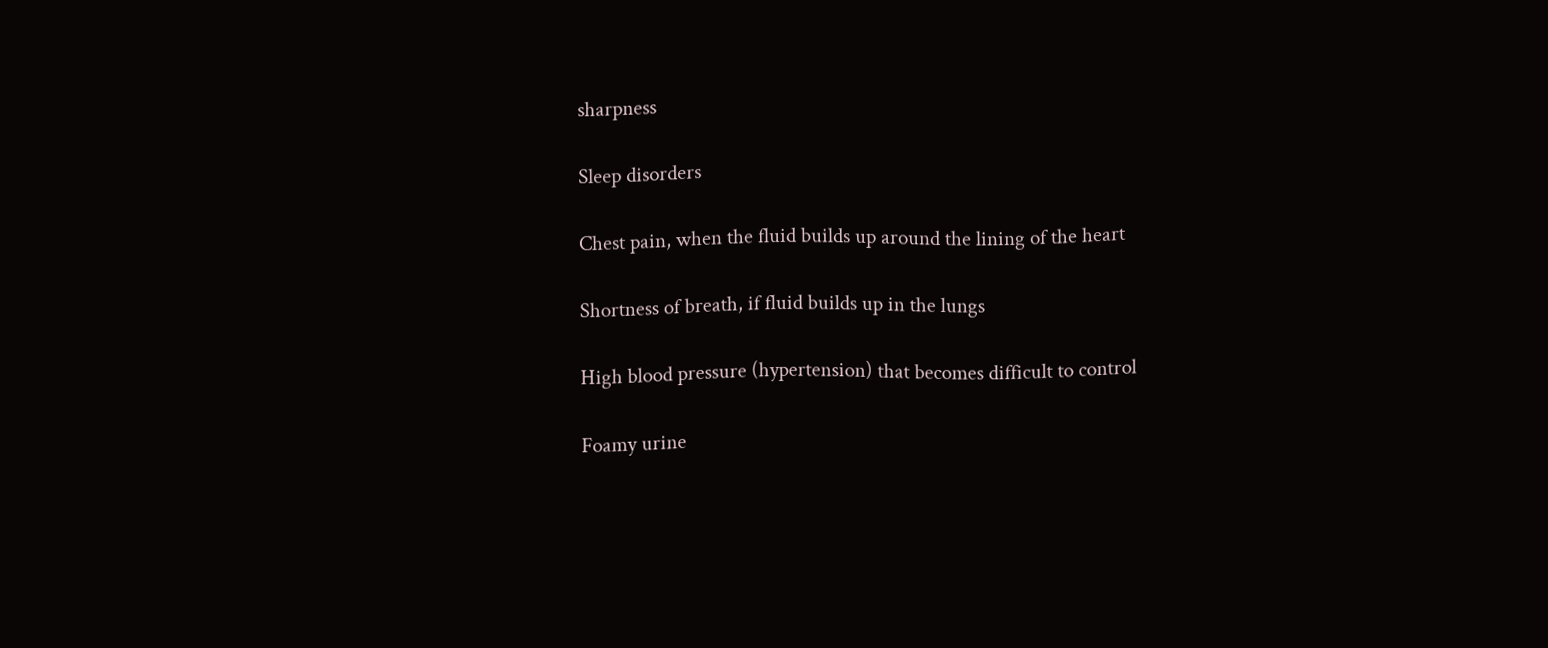sharpness

Sleep disorders

Chest pain, when the fluid builds up around the lining of the heart

Shortness of breath, if fluid builds up in the lungs

High blood pressure (hypertension) that becomes difficult to control

Foamy urine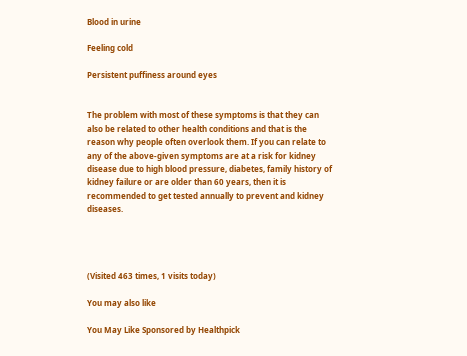Blood in urine

Feeling cold

Persistent puffiness around eyes


The problem with most of these symptoms is that they can also be related to other health conditions and that is the reason why people often overlook them. If you can relate to any of the above-given symptoms are at a risk for kidney disease due to high blood pressure, diabetes, family history of kidney failure or are older than 60 years, then it is recommended to get tested annually to prevent and kidney diseases.




(Visited 463 times, 1 visits today)

You may also like

You May Like Sponsored by Healthpick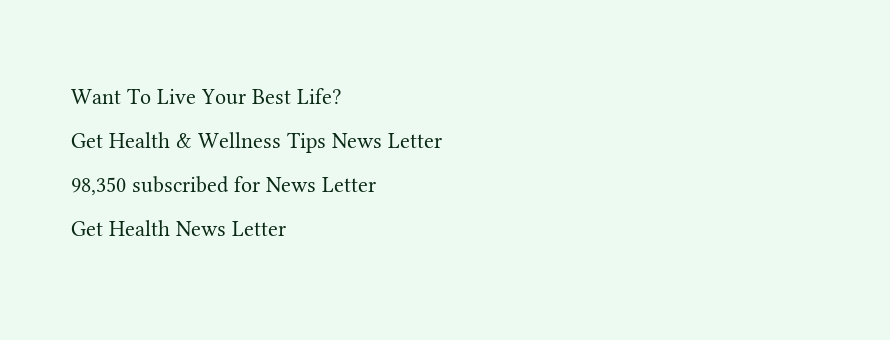Want To Live Your Best Life?
Get Health & Wellness Tips News Letter
98,350 subscribed for News Letter
Get Health News Letter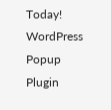Today!
WordPress Popup Plugin